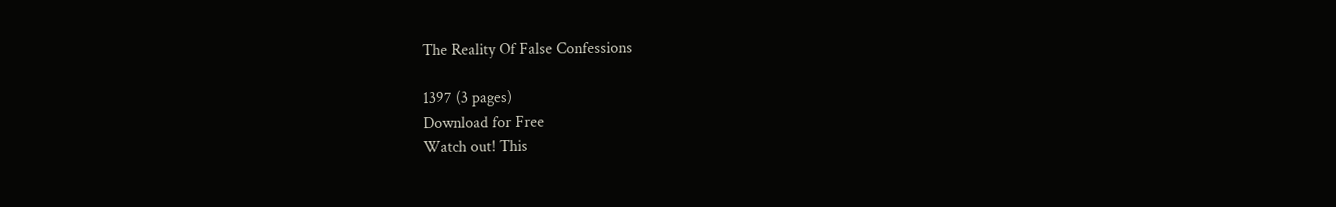The Reality Of False Confessions

1397 (3 pages)
Download for Free
Watch out! This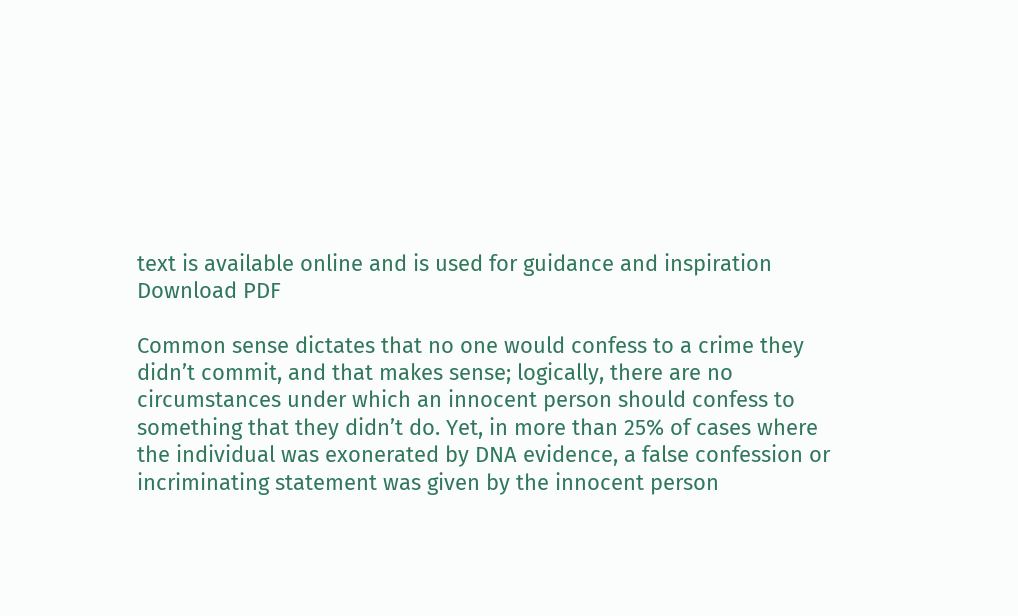text is available online and is used for guidance and inspiration
Download PDF

Common sense dictates that no one would confess to a crime they didn’t commit, and that makes sense; logically, there are no circumstances under which an innocent person should confess to something that they didn’t do. Yet, in more than 25% of cases where the individual was exonerated by DNA evidence, a false confession or incriminating statement was given by the innocent person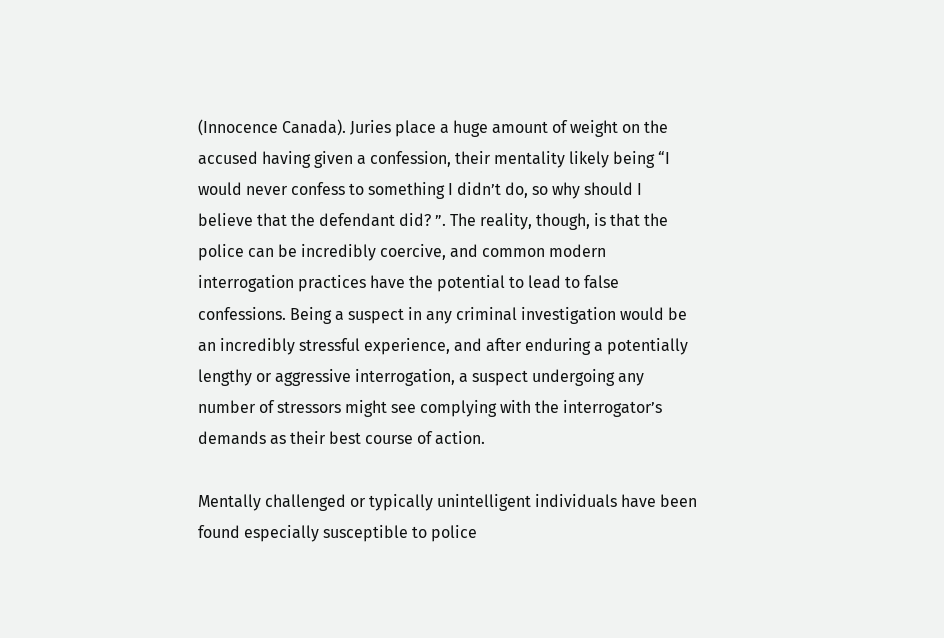(Innocence Canada). Juries place a huge amount of weight on the accused having given a confession, their mentality likely being “I would never confess to something I didn’t do, so why should I believe that the defendant did? ”. The reality, though, is that the police can be incredibly coercive, and common modern interrogation practices have the potential to lead to false confessions. Being a suspect in any criminal investigation would be an incredibly stressful experience, and after enduring a potentially lengthy or aggressive interrogation, a suspect undergoing any number of stressors might see complying with the interrogator’s demands as their best course of action.

Mentally challenged or typically unintelligent individuals have been found especially susceptible to police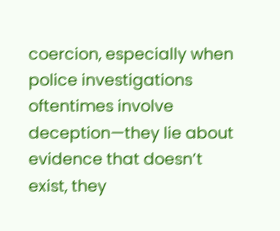coercion, especially when police investigations oftentimes involve deception—they lie about evidence that doesn’t exist, they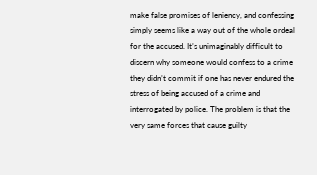make false promises of leniency, and confessing simply seems like a way out of the whole ordeal for the accused. It’s unimaginably difficult to discern why someone would confess to a crime they didn’t commit if one has never endured the stress of being accused of a crime and interrogated by police. The problem is that the very same forces that cause guilty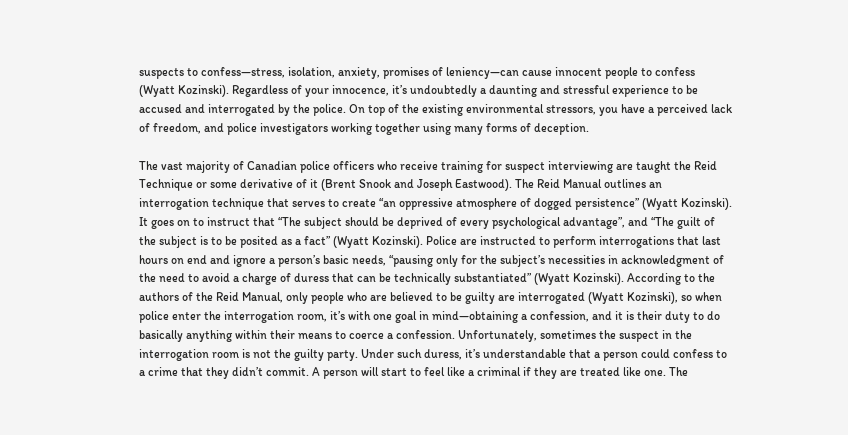suspects to confess—stress, isolation, anxiety, promises of leniency—can cause innocent people to confess (Wyatt Kozinski). Regardless of your innocence, it’s undoubtedly a daunting and stressful experience to be accused and interrogated by the police. On top of the existing environmental stressors, you have a perceived lack of freedom, and police investigators working together using many forms of deception.

The vast majority of Canadian police officers who receive training for suspect interviewing are taught the Reid Technique or some derivative of it (Brent Snook and Joseph Eastwood). The Reid Manual outlines an interrogation technique that serves to create “an oppressive atmosphere of dogged persistence” (Wyatt Kozinski). It goes on to instruct that “The subject should be deprived of every psychological advantage”, and “The guilt of the subject is to be posited as a fact” (Wyatt Kozinski). Police are instructed to perform interrogations that last hours on end and ignore a person’s basic needs, “pausing only for the subject’s necessities in acknowledgment of the need to avoid a charge of duress that can be technically substantiated” (Wyatt Kozinski). According to the authors of the Reid Manual, only people who are believed to be guilty are interrogated (Wyatt Kozinski), so when police enter the interrogation room, it’s with one goal in mind—obtaining a confession, and it is their duty to do basically anything within their means to coerce a confession. Unfortunately, sometimes the suspect in the interrogation room is not the guilty party. Under such duress, it’s understandable that a person could confess to a crime that they didn’t commit. A person will start to feel like a criminal if they are treated like one. The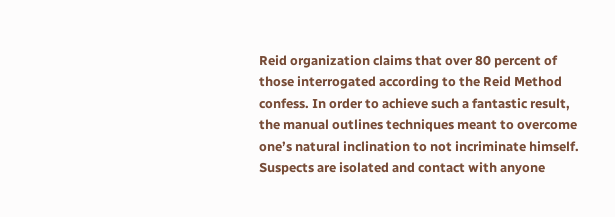Reid organization claims that over 80 percent of those interrogated according to the Reid Method confess. In order to achieve such a fantastic result, the manual outlines techniques meant to overcome one’s natural inclination to not incriminate himself. Suspects are isolated and contact with anyone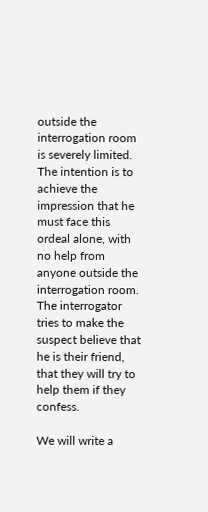outside the interrogation room is severely limited. The intention is to achieve the impression that he must face this ordeal alone, with no help from anyone outside the interrogation room. The interrogator tries to make the suspect believe that he is their friend, that they will try to help them if they confess.

We will write a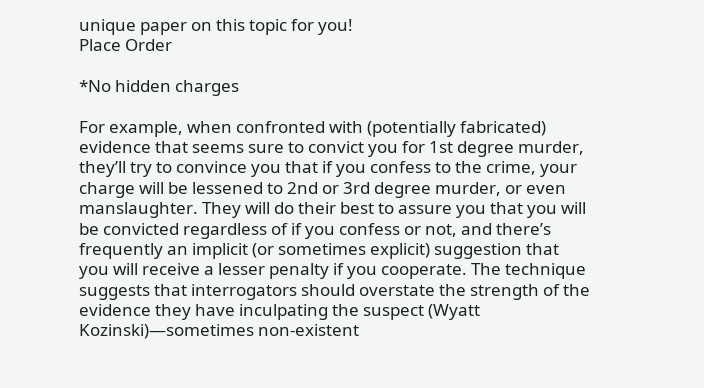unique paper on this topic for you!
Place Order

*No hidden charges

For example, when confronted with (potentially fabricated) evidence that seems sure to convict you for 1st degree murder, they’ll try to convince you that if you confess to the crime, your charge will be lessened to 2nd or 3rd degree murder, or even manslaughter. They will do their best to assure you that you will be convicted regardless of if you confess or not, and there’s frequently an implicit (or sometimes explicit) suggestion that you will receive a lesser penalty if you cooperate. The technique suggests that interrogators should overstate the strength of the evidence they have inculpating the suspect (Wyatt Kozinski)—sometimes non-existent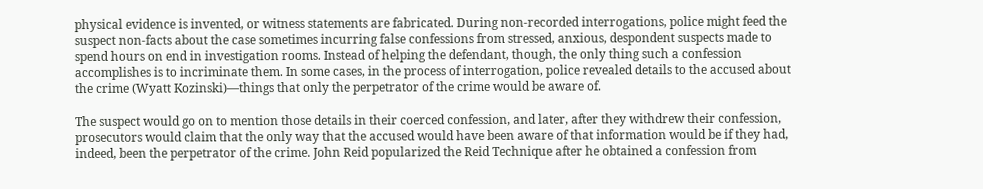physical evidence is invented, or witness statements are fabricated. During non-recorded interrogations, police might feed the suspect non-facts about the case sometimes incurring false confessions from stressed, anxious, despondent suspects made to spend hours on end in investigation rooms. Instead of helping the defendant, though, the only thing such a confession accomplishes is to incriminate them. In some cases, in the process of interrogation, police revealed details to the accused about the crime (Wyatt Kozinski)—things that only the perpetrator of the crime would be aware of.

The suspect would go on to mention those details in their coerced confession, and later, after they withdrew their confession, prosecutors would claim that the only way that the accused would have been aware of that information would be if they had, indeed, been the perpetrator of the crime. John Reid popularized the Reid Technique after he obtained a confession from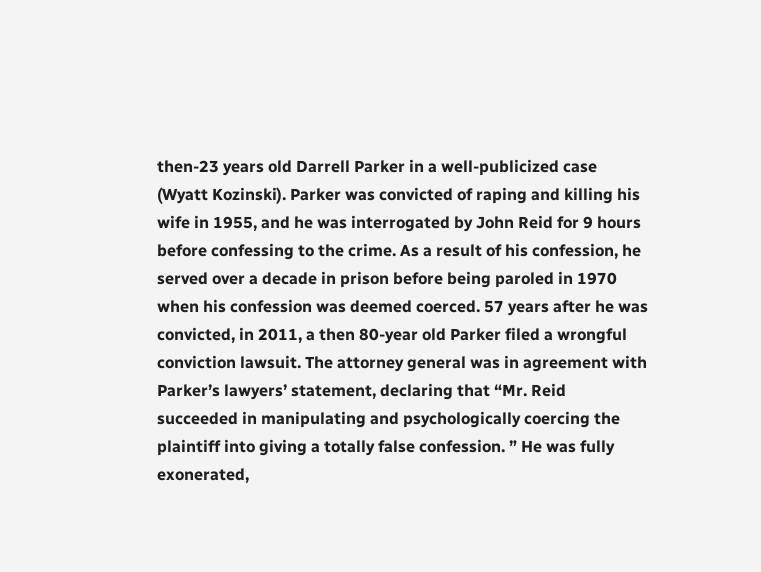then-23 years old Darrell Parker in a well-publicized case (Wyatt Kozinski). Parker was convicted of raping and killing his wife in 1955, and he was interrogated by John Reid for 9 hours before confessing to the crime. As a result of his confession, he served over a decade in prison before being paroled in 1970 when his confession was deemed coerced. 57 years after he was convicted, in 2011, a then 80-year old Parker filed a wrongful conviction lawsuit. The attorney general was in agreement with Parker’s lawyers’ statement, declaring that “Mr. Reid succeeded in manipulating and psychologically coercing the plaintiff into giving a totally false confession. ” He was fully exonerated,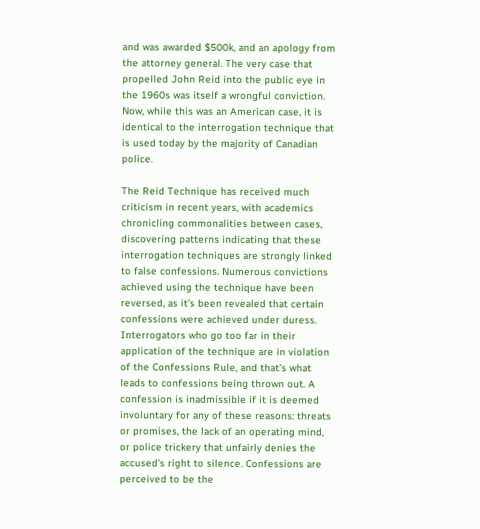and was awarded $500k, and an apology from the attorney general. The very case that propelled John Reid into the public eye in the 1960s was itself a wrongful conviction. Now, while this was an American case, it is identical to the interrogation technique that is used today by the majority of Canadian police.

The Reid Technique has received much criticism in recent years, with academics chronicling commonalities between cases, discovering patterns indicating that these interrogation techniques are strongly linked to false confessions. Numerous convictions achieved using the technique have been reversed, as it’s been revealed that certain confessions were achieved under duress. Interrogators who go too far in their application of the technique are in violation of the Confessions Rule, and that’s what leads to confessions being thrown out. A confession is inadmissible if it is deemed involuntary for any of these reasons: threats or promises, the lack of an operating mind, or police trickery that unfairly denies the accused’s right to silence. Confessions are perceived to be the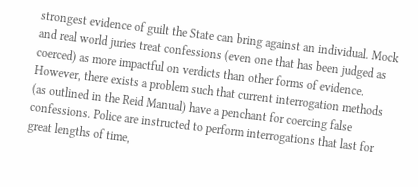strongest evidence of guilt the State can bring against an individual. Mock and real world juries treat confessions (even one that has been judged as coerced) as more impactful on verdicts than other forms of evidence. However, there exists a problem such that current interrogation methods (as outlined in the Reid Manual) have a penchant for coercing false confessions. Police are instructed to perform interrogations that last for great lengths of time,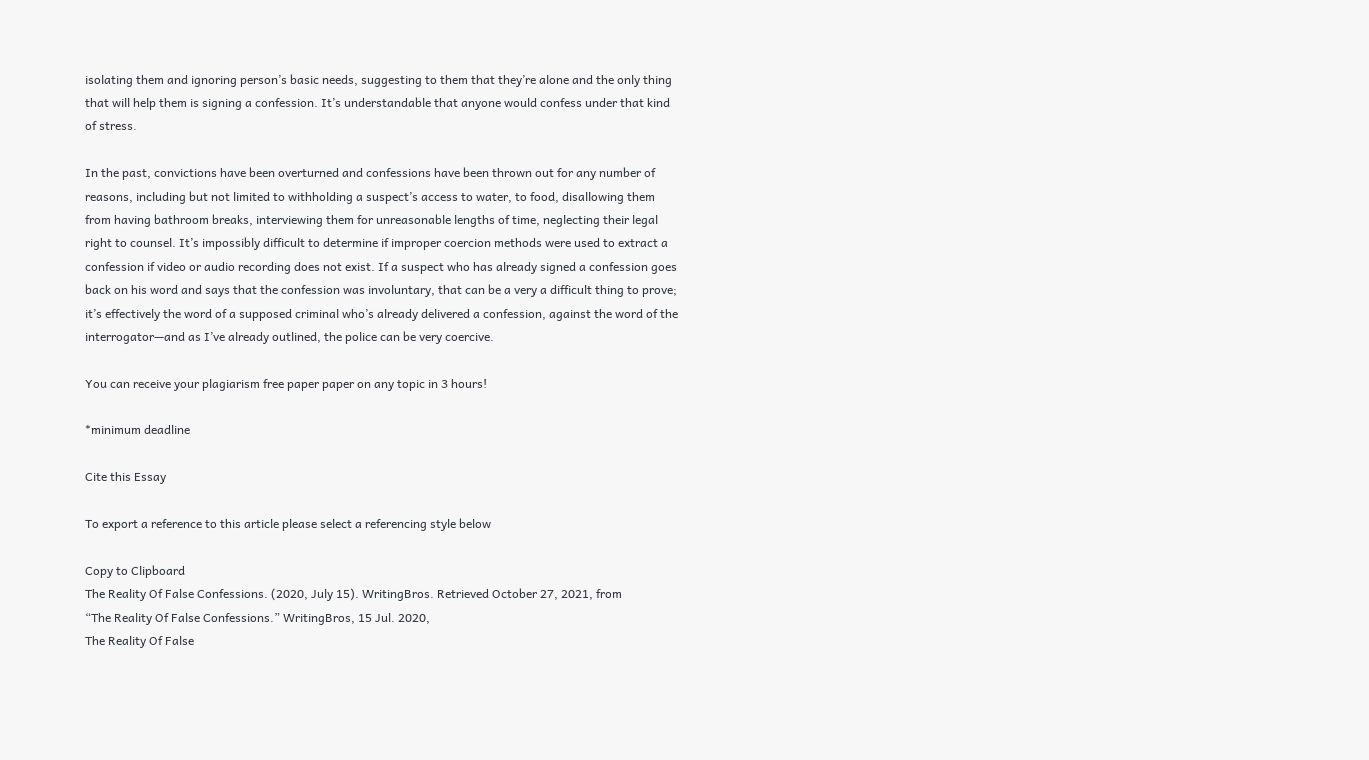isolating them and ignoring person’s basic needs, suggesting to them that they’re alone and the only thing that will help them is signing a confession. It’s understandable that anyone would confess under that kind of stress.

In the past, convictions have been overturned and confessions have been thrown out for any number of reasons, including but not limited to withholding a suspect’s access to water, to food, disallowing them from having bathroom breaks, interviewing them for unreasonable lengths of time, neglecting their legal right to counsel. It’s impossibly difficult to determine if improper coercion methods were used to extract a confession if video or audio recording does not exist. If a suspect who has already signed a confession goes back on his word and says that the confession was involuntary, that can be a very a difficult thing to prove; it’s effectively the word of a supposed criminal who’s already delivered a confession, against the word of the interrogator—and as I’ve already outlined, the police can be very coercive.

You can receive your plagiarism free paper paper on any topic in 3 hours!

*minimum deadline

Cite this Essay

To export a reference to this article please select a referencing style below

Copy to Clipboard
The Reality Of False Confessions. (2020, July 15). WritingBros. Retrieved October 27, 2021, from
“The Reality Of False Confessions.” WritingBros, 15 Jul. 2020,
The Reality Of False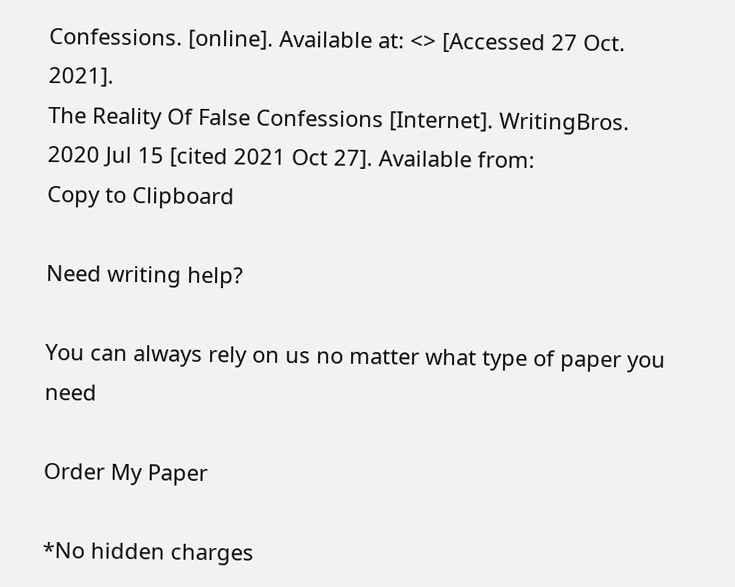Confessions. [online]. Available at: <> [Accessed 27 Oct. 2021].
The Reality Of False Confessions [Internet]. WritingBros. 2020 Jul 15 [cited 2021 Oct 27]. Available from:
Copy to Clipboard

Need writing help?

You can always rely on us no matter what type of paper you need

Order My Paper

*No hidden charges